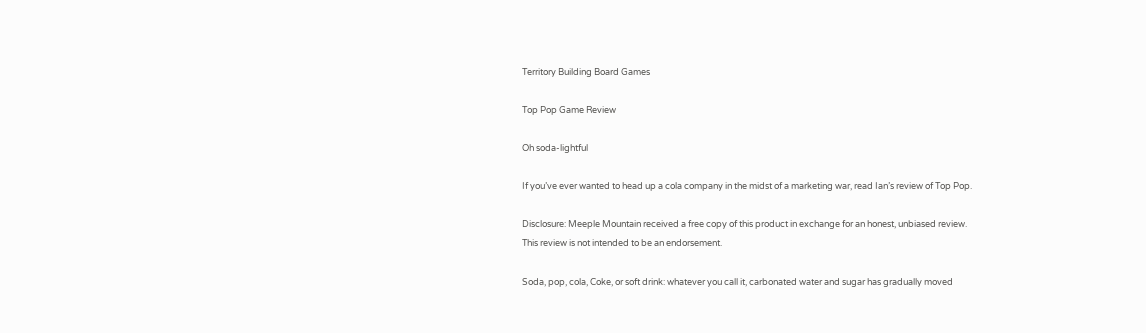Territory Building Board Games

Top Pop Game Review

Oh soda-lightful

If you’ve ever wanted to head up a cola company in the midst of a marketing war, read Ian’s review of Top Pop.

Disclosure: Meeple Mountain received a free copy of this product in exchange for an honest, unbiased review. This review is not intended to be an endorsement.

Soda, pop, cola, Coke, or soft drink: whatever you call it, carbonated water and sugar has gradually moved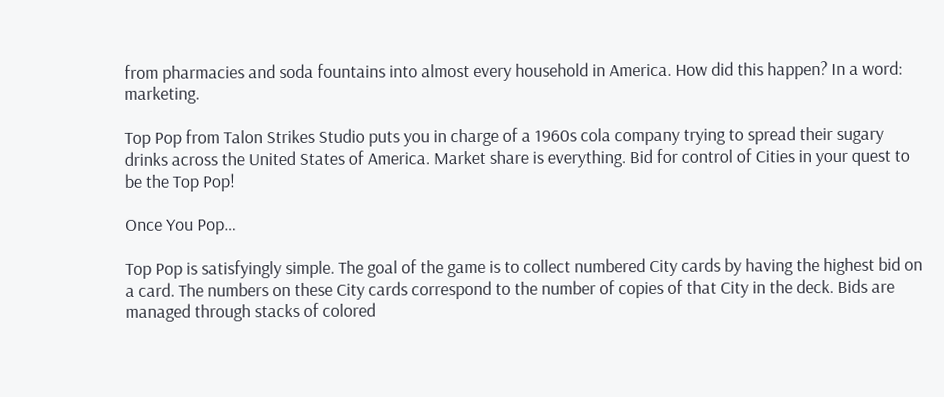from pharmacies and soda fountains into almost every household in America. How did this happen? In a word: marketing.

Top Pop from Talon Strikes Studio puts you in charge of a 1960s cola company trying to spread their sugary drinks across the United States of America. Market share is everything. Bid for control of Cities in your quest to be the Top Pop!

Once You Pop…

Top Pop is satisfyingly simple. The goal of the game is to collect numbered City cards by having the highest bid on a card. The numbers on these City cards correspond to the number of copies of that City in the deck. Bids are managed through stacks of colored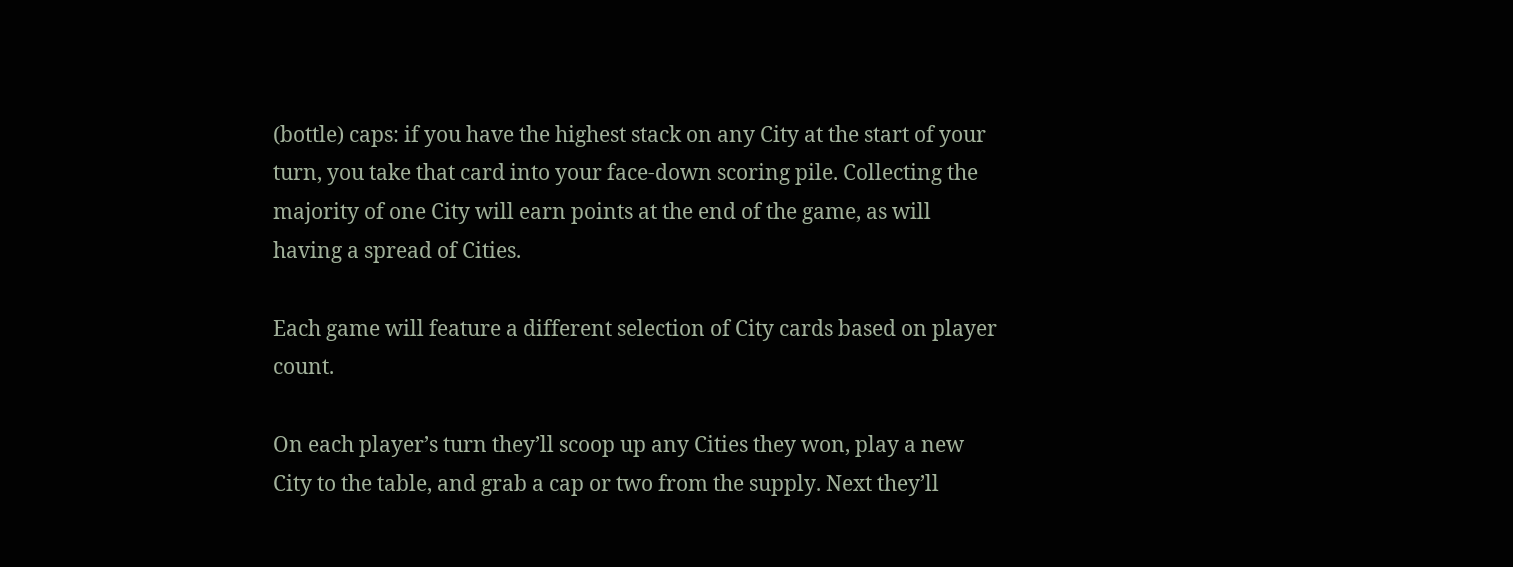(bottle) caps: if you have the highest stack on any City at the start of your turn, you take that card into your face-down scoring pile. Collecting the majority of one City will earn points at the end of the game, as will having a spread of Cities.

Each game will feature a different selection of City cards based on player count.

On each player’s turn they’ll scoop up any Cities they won, play a new City to the table, and grab a cap or two from the supply. Next they’ll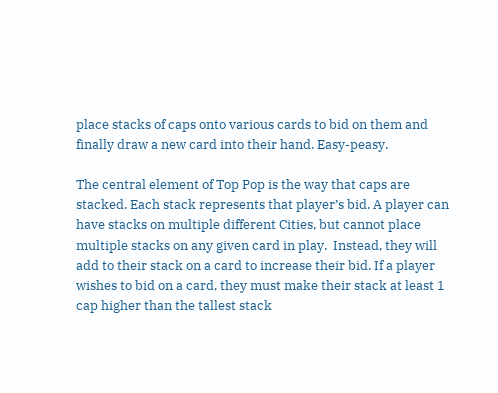place stacks of caps onto various cards to bid on them and finally draw a new card into their hand. Easy-peasy.

The central element of Top Pop is the way that caps are stacked. Each stack represents that player’s bid. A player can have stacks on multiple different Cities, but cannot place multiple stacks on any given card in play.  Instead, they will add to their stack on a card to increase their bid. If a player wishes to bid on a card, they must make their stack at least 1 cap higher than the tallest stack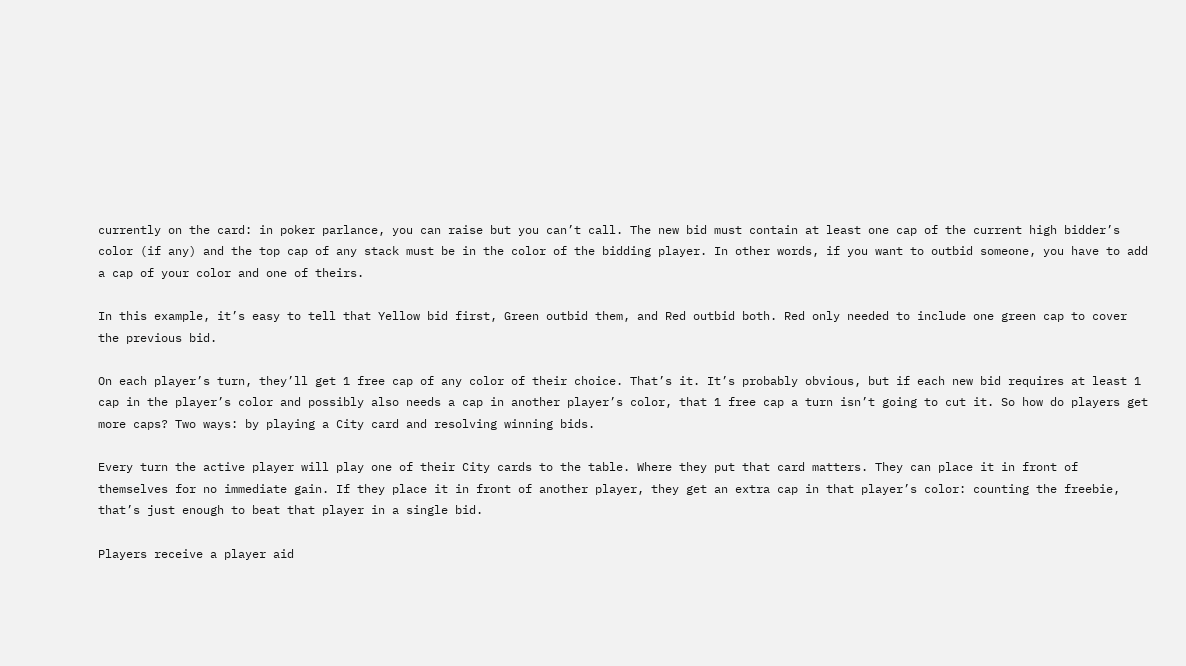currently on the card: in poker parlance, you can raise but you can’t call. The new bid must contain at least one cap of the current high bidder’s color (if any) and the top cap of any stack must be in the color of the bidding player. In other words, if you want to outbid someone, you have to add a cap of your color and one of theirs.

In this example, it’s easy to tell that Yellow bid first, Green outbid them, and Red outbid both. Red only needed to include one green cap to cover the previous bid.

On each player’s turn, they’ll get 1 free cap of any color of their choice. That’s it. It’s probably obvious, but if each new bid requires at least 1 cap in the player’s color and possibly also needs a cap in another player’s color, that 1 free cap a turn isn’t going to cut it. So how do players get more caps? Two ways: by playing a City card and resolving winning bids.

Every turn the active player will play one of their City cards to the table. Where they put that card matters. They can place it in front of themselves for no immediate gain. If they place it in front of another player, they get an extra cap in that player’s color: counting the freebie, that’s just enough to beat that player in a single bid.

Players receive a player aid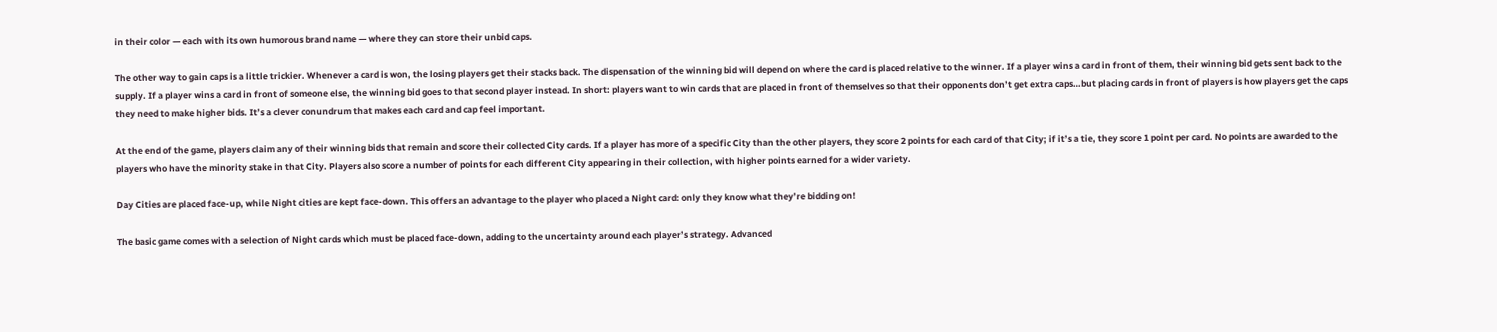in their color — each with its own humorous brand name — where they can store their unbid caps.

The other way to gain caps is a little trickier. Whenever a card is won, the losing players get their stacks back. The dispensation of the winning bid will depend on where the card is placed relative to the winner. If a player wins a card in front of them, their winning bid gets sent back to the supply. If a player wins a card in front of someone else, the winning bid goes to that second player instead. In short: players want to win cards that are placed in front of themselves so that their opponents don’t get extra caps…but placing cards in front of players is how players get the caps they need to make higher bids. It’s a clever conundrum that makes each card and cap feel important.

At the end of the game, players claim any of their winning bids that remain and score their collected City cards. If a player has more of a specific City than the other players, they score 2 points for each card of that City; if it’s a tie, they score 1 point per card. No points are awarded to the players who have the minority stake in that City. Players also score a number of points for each different City appearing in their collection, with higher points earned for a wider variety.

Day Cities are placed face-up, while Night cities are kept face-down. This offers an advantage to the player who placed a Night card: only they know what they’re bidding on!

The basic game comes with a selection of Night cards which must be placed face-down, adding to the uncertainty around each player’s strategy. Advanced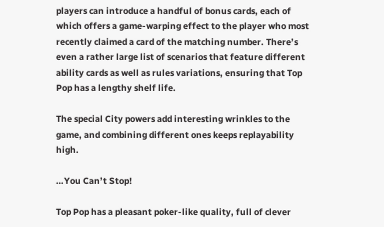players can introduce a handful of bonus cards, each of which offers a game-warping effect to the player who most recently claimed a card of the matching number. There’s even a rather large list of scenarios that feature different ability cards as well as rules variations, ensuring that Top Pop has a lengthy shelf life.

The special City powers add interesting wrinkles to the game, and combining different ones keeps replayability high.

…You Can’t Stop!

Top Pop has a pleasant poker-like quality, full of clever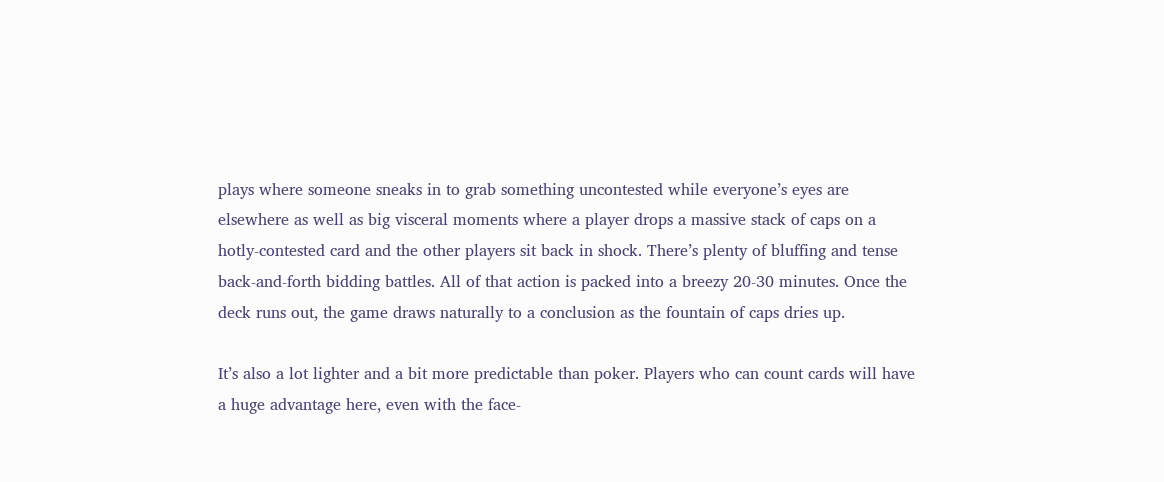plays where someone sneaks in to grab something uncontested while everyone’s eyes are elsewhere as well as big visceral moments where a player drops a massive stack of caps on a hotly-contested card and the other players sit back in shock. There’s plenty of bluffing and tense back-and-forth bidding battles. All of that action is packed into a breezy 20-30 minutes. Once the deck runs out, the game draws naturally to a conclusion as the fountain of caps dries up.

It’s also a lot lighter and a bit more predictable than poker. Players who can count cards will have a huge advantage here, even with the face-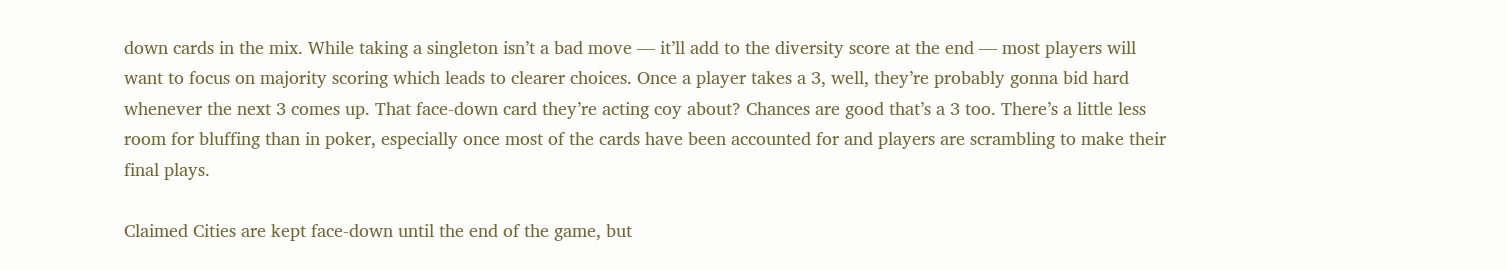down cards in the mix. While taking a singleton isn’t a bad move — it’ll add to the diversity score at the end — most players will want to focus on majority scoring which leads to clearer choices. Once a player takes a 3, well, they’re probably gonna bid hard whenever the next 3 comes up. That face-down card they’re acting coy about? Chances are good that’s a 3 too. There’s a little less room for bluffing than in poker, especially once most of the cards have been accounted for and players are scrambling to make their final plays.

Claimed Cities are kept face-down until the end of the game, but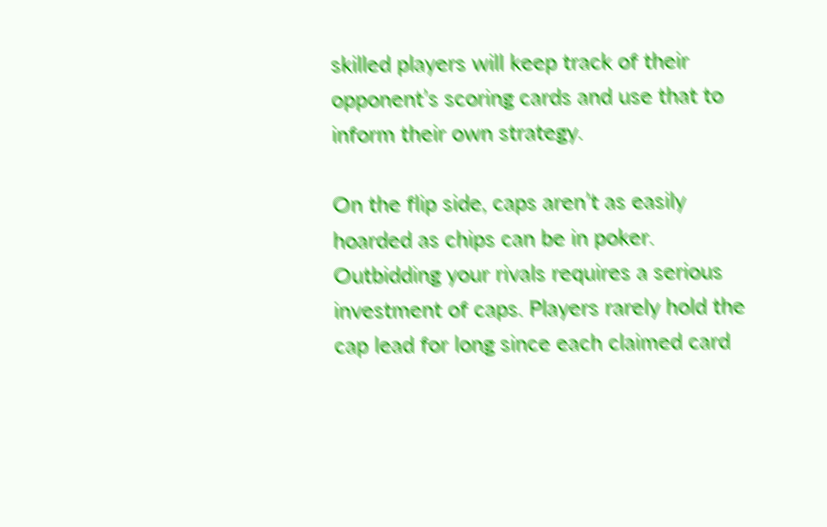skilled players will keep track of their opponent’s scoring cards and use that to inform their own strategy.

On the flip side, caps aren’t as easily hoarded as chips can be in poker. Outbidding your rivals requires a serious investment of caps. Players rarely hold the cap lead for long since each claimed card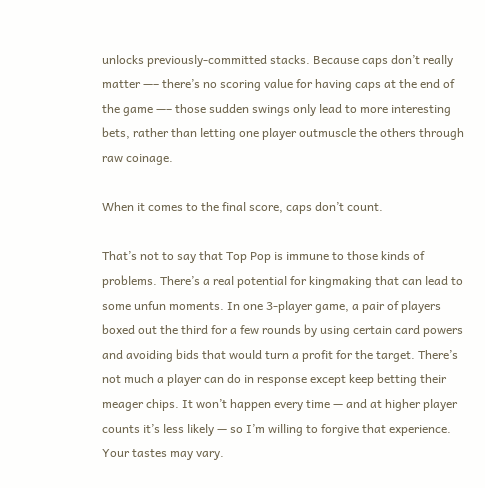unlocks previously-committed stacks. Because caps don’t really matter —– there’s no scoring value for having caps at the end of the game —– those sudden swings only lead to more interesting bets, rather than letting one player outmuscle the others through raw coinage.

When it comes to the final score, caps don’t count.

That’s not to say that Top Pop is immune to those kinds of problems. There’s a real potential for kingmaking that can lead to some unfun moments. In one 3-player game, a pair of players boxed out the third for a few rounds by using certain card powers and avoiding bids that would turn a profit for the target. There’s not much a player can do in response except keep betting their meager chips. It won’t happen every time — and at higher player counts it’s less likely — so I’m willing to forgive that experience. Your tastes may vary.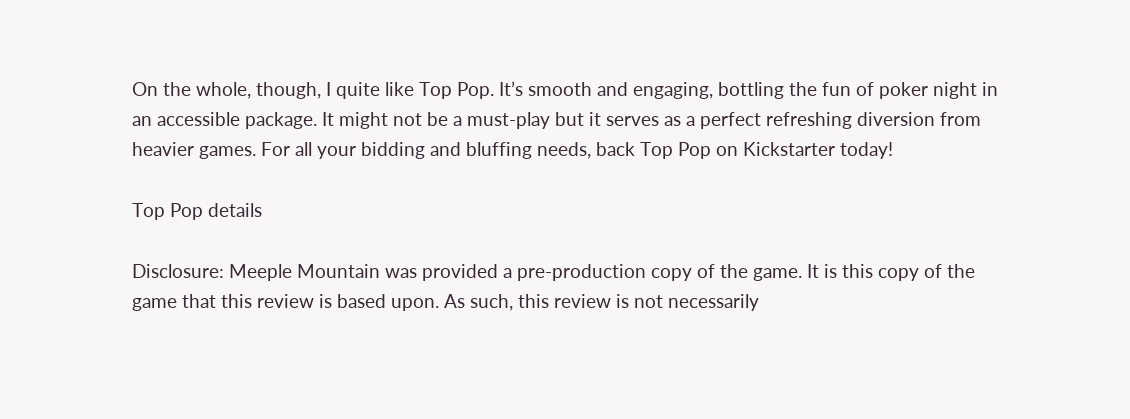On the whole, though, I quite like Top Pop. It’s smooth and engaging, bottling the fun of poker night in an accessible package. It might not be a must-play but it serves as a perfect refreshing diversion from heavier games. For all your bidding and bluffing needs, back Top Pop on Kickstarter today!

Top Pop details

Disclosure: Meeple Mountain was provided a pre-production copy of the game. It is this copy of the game that this review is based upon. As such, this review is not necessarily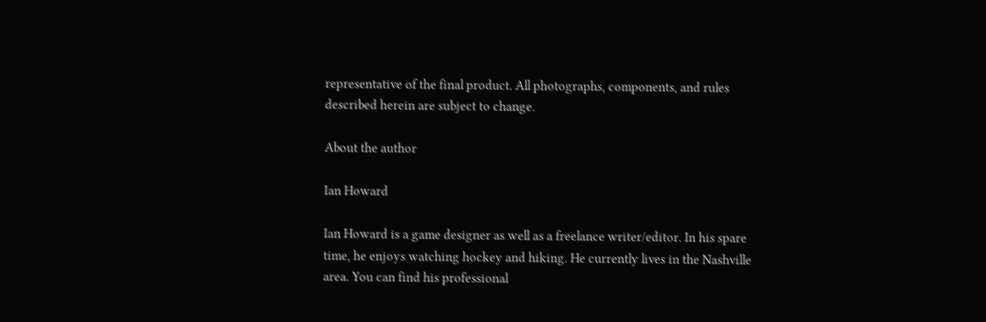representative of the final product. All photographs, components, and rules described herein are subject to change.

About the author

Ian Howard

Ian Howard is a game designer as well as a freelance writer/editor. In his spare time, he enjoys watching hockey and hiking. He currently lives in the Nashville area. You can find his professional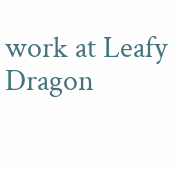work at Leafy Dragon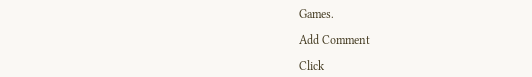Games.

Add Comment

Click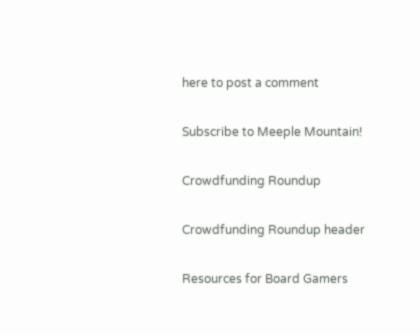here to post a comment

Subscribe to Meeple Mountain!

Crowdfunding Roundup

Crowdfunding Roundup header

Resources for Board Gamers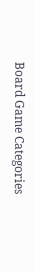Board Game Categories